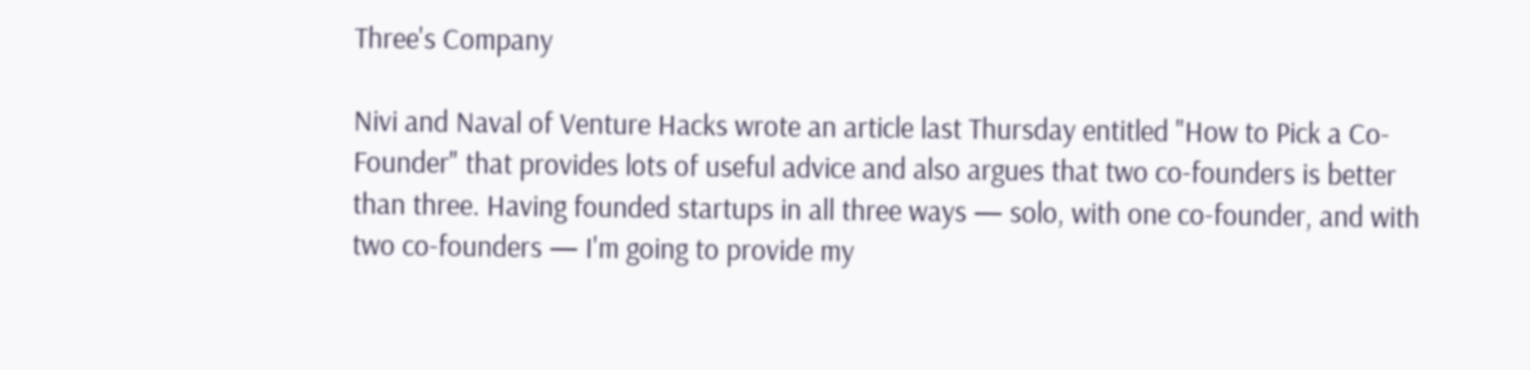Three's Company

Nivi and Naval of Venture Hacks wrote an article last Thursday entitled "How to Pick a Co-Founder" that provides lots of useful advice and also argues that two co-founders is better than three. Having founded startups in all three ways — solo, with one co-founder, and with two co-founders — I'm going to provide my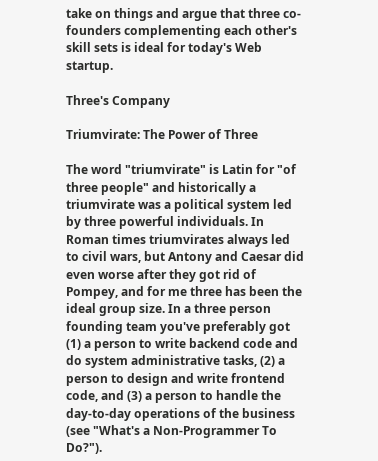take on things and argue that three co-founders complementing each other's skill sets is ideal for today's Web startup.

Three's Company

Triumvirate: The Power of Three

The word "triumvirate" is Latin for "of three people" and historically a triumvirate was a political system led by three powerful individuals. In Roman times triumvirates always led to civil wars, but Antony and Caesar did even worse after they got rid of Pompey, and for me three has been the ideal group size. In a three person founding team you've preferably got (1) a person to write backend code and do system administrative tasks, (2) a person to design and write frontend code, and (3) a person to handle the day-to-day operations of the business (see "What's a Non-Programmer To Do?").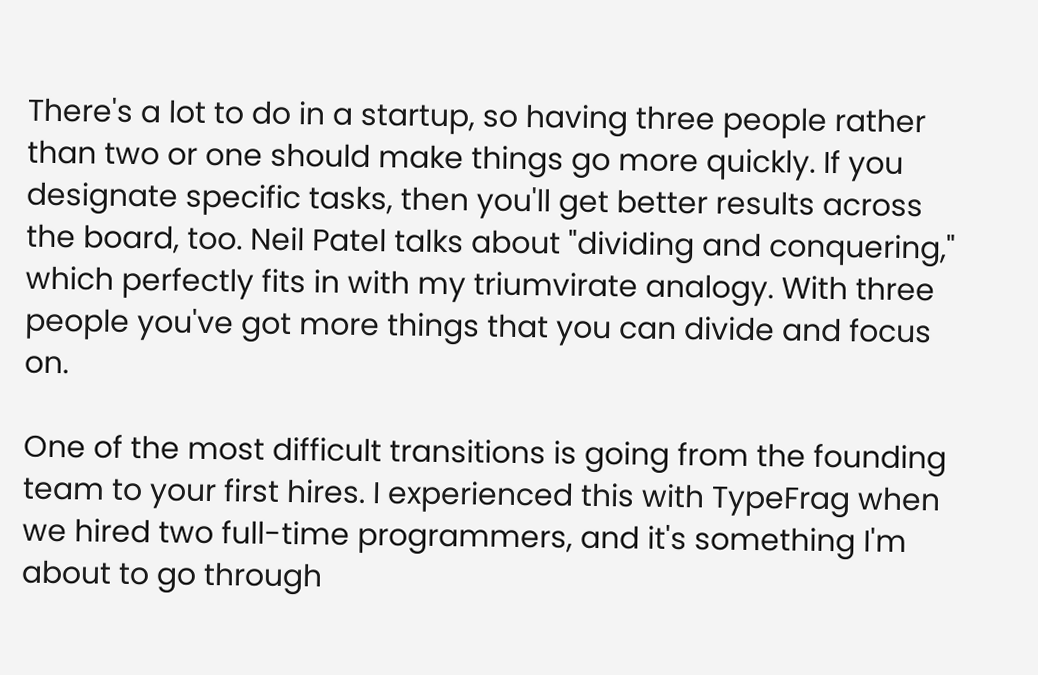There's a lot to do in a startup, so having three people rather than two or one should make things go more quickly. If you designate specific tasks, then you'll get better results across the board, too. Neil Patel talks about "dividing and conquering," which perfectly fits in with my triumvirate analogy. With three people you've got more things that you can divide and focus on.

One of the most difficult transitions is going from the founding team to your first hires. I experienced this with TypeFrag when we hired two full-time programmers, and it's something I'm about to go through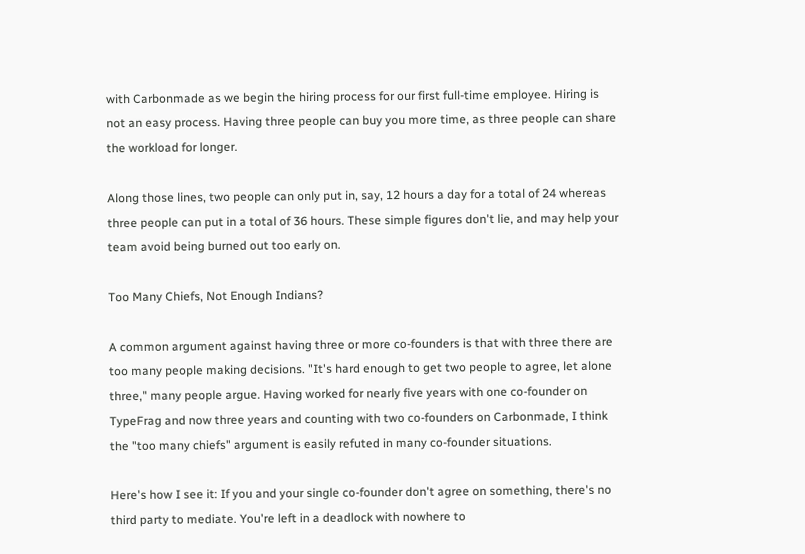with Carbonmade as we begin the hiring process for our first full-time employee. Hiring is not an easy process. Having three people can buy you more time, as three people can share the workload for longer.

Along those lines, two people can only put in, say, 12 hours a day for a total of 24 whereas three people can put in a total of 36 hours. These simple figures don't lie, and may help your team avoid being burned out too early on.

Too Many Chiefs, Not Enough Indians?

A common argument against having three or more co-founders is that with three there are too many people making decisions. "It's hard enough to get two people to agree, let alone three," many people argue. Having worked for nearly five years with one co-founder on TypeFrag and now three years and counting with two co-founders on Carbonmade, I think the "too many chiefs" argument is easily refuted in many co-founder situations.

Here's how I see it: If you and your single co-founder don't agree on something, there's no third party to mediate. You're left in a deadlock with nowhere to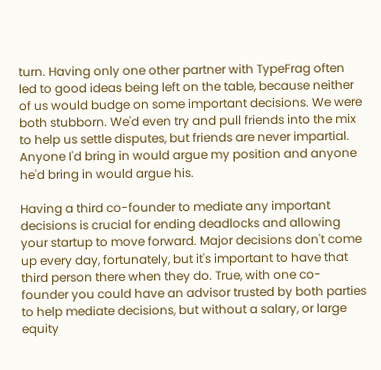turn. Having only one other partner with TypeFrag often led to good ideas being left on the table, because neither of us would budge on some important decisions. We were both stubborn. We'd even try and pull friends into the mix to help us settle disputes, but friends are never impartial. Anyone I'd bring in would argue my position and anyone he'd bring in would argue his.

Having a third co-founder to mediate any important decisions is crucial for ending deadlocks and allowing your startup to move forward. Major decisions don't come up every day, fortunately, but it's important to have that third person there when they do. True, with one co-founder you could have an advisor trusted by both parties to help mediate decisions, but without a salary, or large equity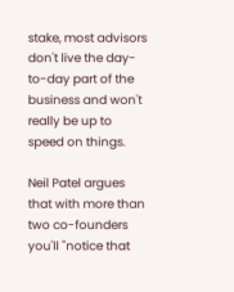stake, most advisors don't live the day-to-day part of the business and won't really be up to speed on things.

Neil Patel argues that with more than two co-founders you'll "notice that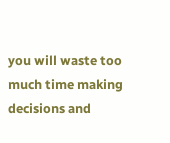you will waste too much time making decisions and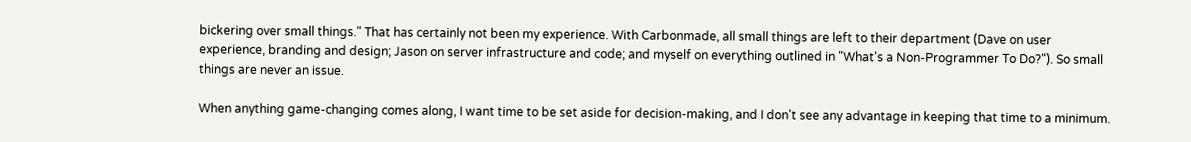bickering over small things." That has certainly not been my experience. With Carbonmade, all small things are left to their department (Dave on user experience, branding and design; Jason on server infrastructure and code; and myself on everything outlined in "What's a Non-Programmer To Do?"). So small things are never an issue.

When anything game-changing comes along, I want time to be set aside for decision-making, and I don't see any advantage in keeping that time to a minimum.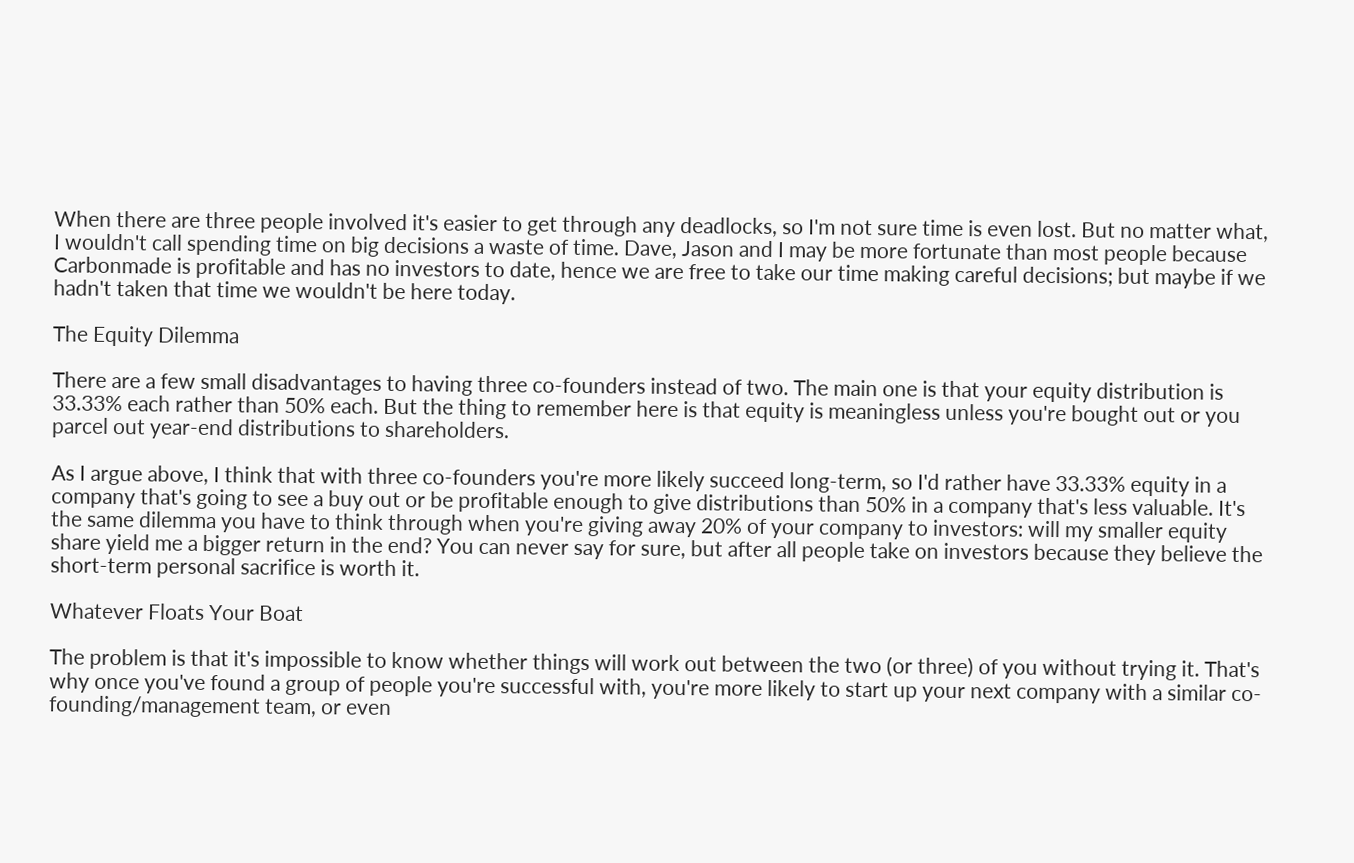When there are three people involved it's easier to get through any deadlocks, so I'm not sure time is even lost. But no matter what, I wouldn't call spending time on big decisions a waste of time. Dave, Jason and I may be more fortunate than most people because Carbonmade is profitable and has no investors to date, hence we are free to take our time making careful decisions; but maybe if we hadn't taken that time we wouldn't be here today.

The Equity Dilemma

There are a few small disadvantages to having three co-founders instead of two. The main one is that your equity distribution is 33.33% each rather than 50% each. But the thing to remember here is that equity is meaningless unless you're bought out or you parcel out year-end distributions to shareholders.

As I argue above, I think that with three co-founders you're more likely succeed long-term, so I'd rather have 33.33% equity in a company that's going to see a buy out or be profitable enough to give distributions than 50% in a company that's less valuable. It's the same dilemma you have to think through when you're giving away 20% of your company to investors: will my smaller equity share yield me a bigger return in the end? You can never say for sure, but after all people take on investors because they believe the short-term personal sacrifice is worth it.

Whatever Floats Your Boat

The problem is that it's impossible to know whether things will work out between the two (or three) of you without trying it. That's why once you've found a group of people you're successful with, you're more likely to start up your next company with a similar co-founding/management team, or even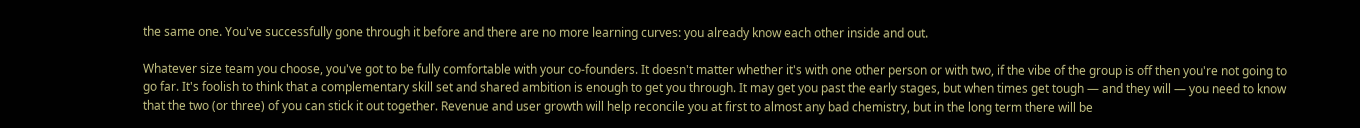the same one. You've successfully gone through it before and there are no more learning curves: you already know each other inside and out.

Whatever size team you choose, you've got to be fully comfortable with your co-founders. It doesn't matter whether it's with one other person or with two, if the vibe of the group is off then you're not going to go far. It's foolish to think that a complementary skill set and shared ambition is enough to get you through. It may get you past the early stages, but when times get tough — and they will — you need to know that the two (or three) of you can stick it out together. Revenue and user growth will help reconcile you at first to almost any bad chemistry, but in the long term there will be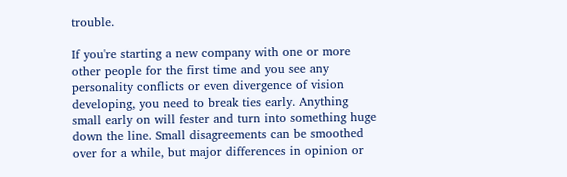trouble.

If you're starting a new company with one or more other people for the first time and you see any personality conflicts or even divergence of vision developing, you need to break ties early. Anything small early on will fester and turn into something huge down the line. Small disagreements can be smoothed over for a while, but major differences in opinion or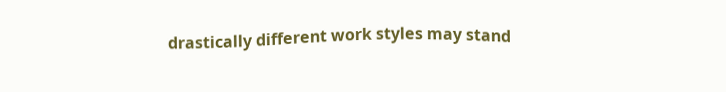drastically different work styles may stand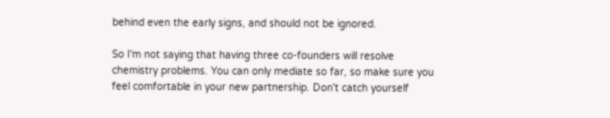behind even the early signs, and should not be ignored.

So I'm not saying that having three co-founders will resolve chemistry problems. You can only mediate so far, so make sure you feel comfortable in your new partnership. Don't catch yourself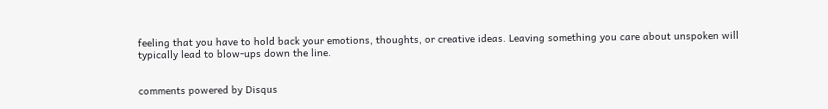feeling that you have to hold back your emotions, thoughts, or creative ideas. Leaving something you care about unspoken will typically lead to blow-ups down the line.


comments powered by Disqus